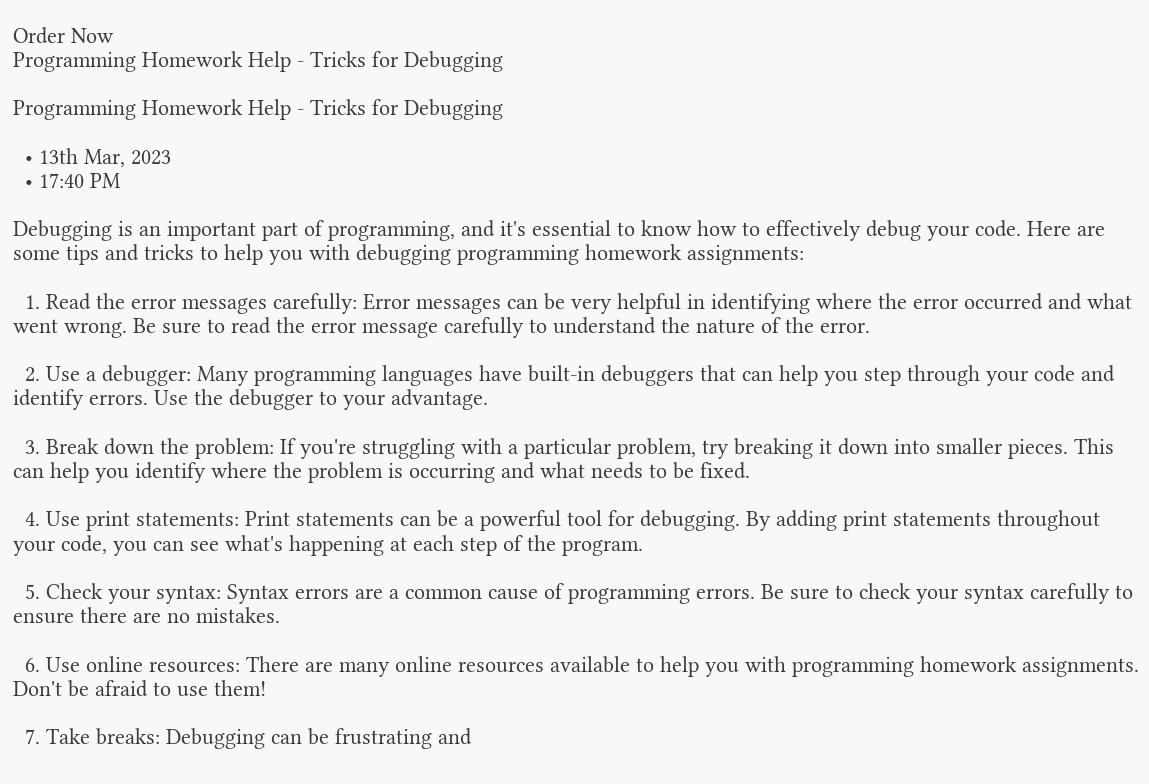Order Now
Programming Homework Help - Tricks for Debugging

Programming Homework Help - Tricks for Debugging

  • 13th Mar, 2023
  • 17:40 PM

Debugging is an important part of programming, and it's essential to know how to effectively debug your code. Here are some tips and tricks to help you with debugging programming homework assignments:

  1. Read the error messages carefully: Error messages can be very helpful in identifying where the error occurred and what went wrong. Be sure to read the error message carefully to understand the nature of the error.

  2. Use a debugger: Many programming languages have built-in debuggers that can help you step through your code and identify errors. Use the debugger to your advantage.

  3. Break down the problem: If you're struggling with a particular problem, try breaking it down into smaller pieces. This can help you identify where the problem is occurring and what needs to be fixed.

  4. Use print statements: Print statements can be a powerful tool for debugging. By adding print statements throughout your code, you can see what's happening at each step of the program.

  5. Check your syntax: Syntax errors are a common cause of programming errors. Be sure to check your syntax carefully to ensure there are no mistakes.

  6. Use online resources: There are many online resources available to help you with programming homework assignments. Don't be afraid to use them!

  7. Take breaks: Debugging can be frustrating and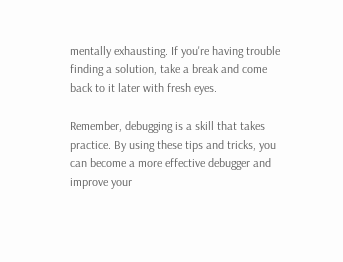mentally exhausting. If you're having trouble finding a solution, take a break and come back to it later with fresh eyes.

Remember, debugging is a skill that takes practice. By using these tips and tricks, you can become a more effective debugger and improve your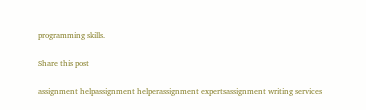programming skills.

Share this post

assignment helpassignment helperassignment expertsassignment writing services